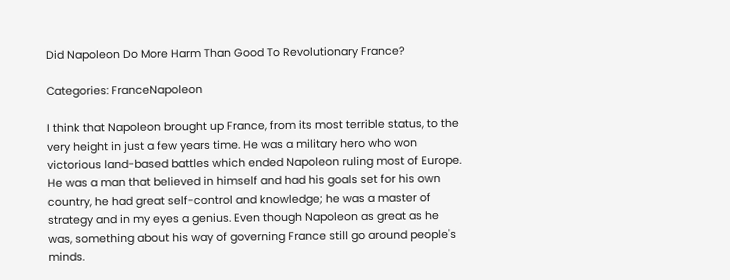Did Napoleon Do More Harm Than Good To Revolutionary France?

Categories: FranceNapoleon

I think that Napoleon brought up France, from its most terrible status, to the very height in just a few years time. He was a military hero who won victorious land-based battles which ended Napoleon ruling most of Europe. He was a man that believed in himself and had his goals set for his own country, he had great self-control and knowledge; he was a master of strategy and in my eyes a genius. Even though Napoleon as great as he was, something about his way of governing France still go around people's minds.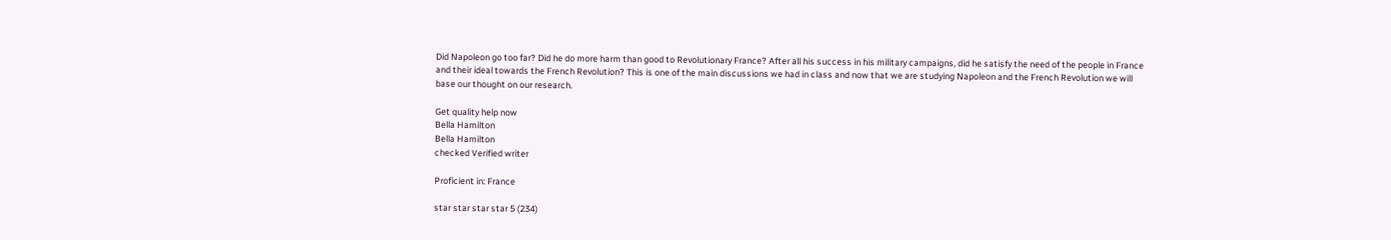Did Napoleon go too far? Did he do more harm than good to Revolutionary France? After all his success in his military campaigns, did he satisfy the need of the people in France and their ideal towards the French Revolution? This is one of the main discussions we had in class and now that we are studying Napoleon and the French Revolution we will base our thought on our research.

Get quality help now
Bella Hamilton
Bella Hamilton
checked Verified writer

Proficient in: France

star star star star 5 (234)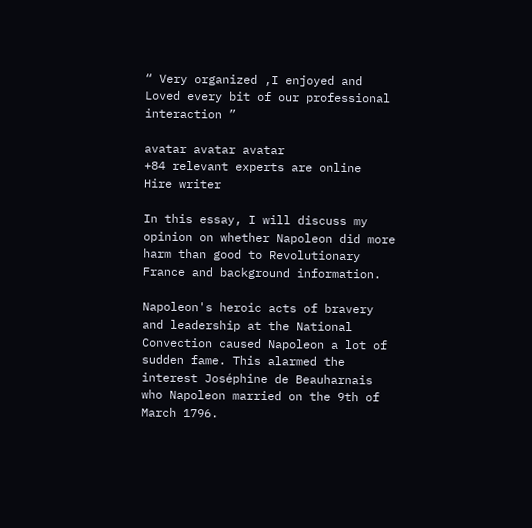“ Very organized ,I enjoyed and Loved every bit of our professional interaction ”

avatar avatar avatar
+84 relevant experts are online
Hire writer

In this essay, I will discuss my opinion on whether Napoleon did more harm than good to Revolutionary France and background information.

Napoleon's heroic acts of bravery and leadership at the National Convection caused Napoleon a lot of sudden fame. This alarmed the interest Joséphine de Beauharnais who Napoleon married on the 9th of March 1796.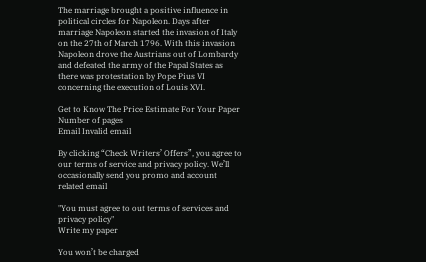The marriage brought a positive influence in political circles for Napoleon. Days after marriage Napoleon started the invasion of Italy on the 27th of March 1796. With this invasion Napoleon drove the Austrians out of Lombardy and defeated the army of the Papal States as there was protestation by Pope Pius VI concerning the execution of Louis XVI.

Get to Know The Price Estimate For Your Paper
Number of pages
Email Invalid email

By clicking “Check Writers’ Offers”, you agree to our terms of service and privacy policy. We’ll occasionally send you promo and account related email

"You must agree to out terms of services and privacy policy"
Write my paper

You won’t be charged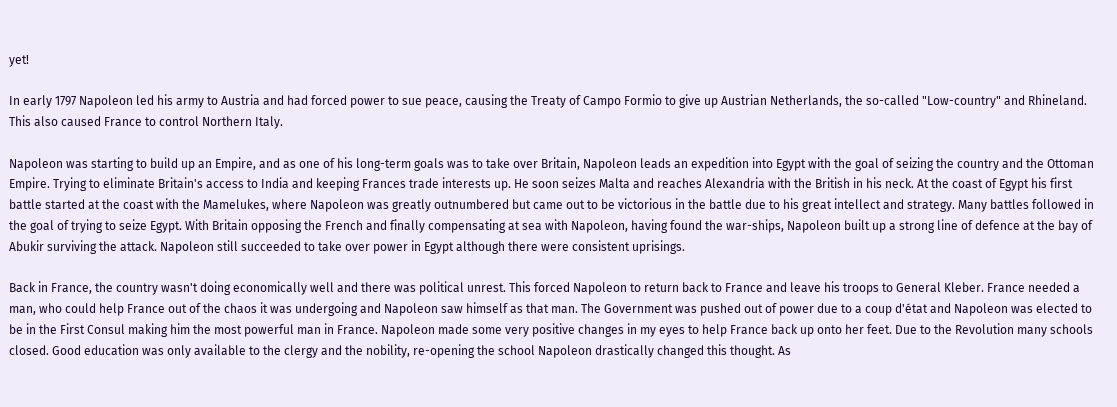yet!

In early 1797 Napoleon led his army to Austria and had forced power to sue peace, causing the Treaty of Campo Formio to give up Austrian Netherlands, the so-called "Low-country" and Rhineland. This also caused France to control Northern Italy.

Napoleon was starting to build up an Empire, and as one of his long-term goals was to take over Britain, Napoleon leads an expedition into Egypt with the goal of seizing the country and the Ottoman Empire. Trying to eliminate Britain's access to India and keeping Frances trade interests up. He soon seizes Malta and reaches Alexandria with the British in his neck. At the coast of Egypt his first battle started at the coast with the Mamelukes, where Napoleon was greatly outnumbered but came out to be victorious in the battle due to his great intellect and strategy. Many battles followed in the goal of trying to seize Egypt. With Britain opposing the French and finally compensating at sea with Napoleon, having found the war-ships, Napoleon built up a strong line of defence at the bay of Abukir surviving the attack. Napoleon still succeeded to take over power in Egypt although there were consistent uprisings.

Back in France, the country wasn't doing economically well and there was political unrest. This forced Napoleon to return back to France and leave his troops to General Kleber. France needed a man, who could help France out of the chaos it was undergoing and Napoleon saw himself as that man. The Government was pushed out of power due to a coup d'état and Napoleon was elected to be in the First Consul making him the most powerful man in France. Napoleon made some very positive changes in my eyes to help France back up onto her feet. Due to the Revolution many schools closed. Good education was only available to the clergy and the nobility, re-opening the school Napoleon drastically changed this thought. As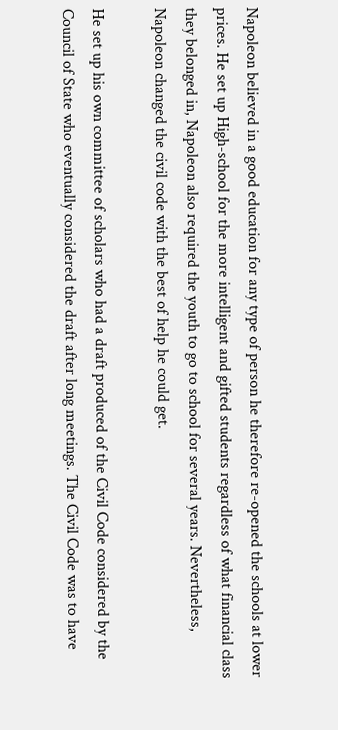Napoleon believed in a good education for any type of person he therefore re-opened the schools at lower prices. He set up High-school for the more intelligent and gifted students regardless of what financial class they belonged in, Napoleon also required the youth to go to school for several years. Nevertheless, Napoleon changed the civil code with the best of help he could get.

He set up his own committee of scholars who had a draft produced of the Civil Code considered by the Council of State who eventually considered the draft after long meetings. The Civil Code was to have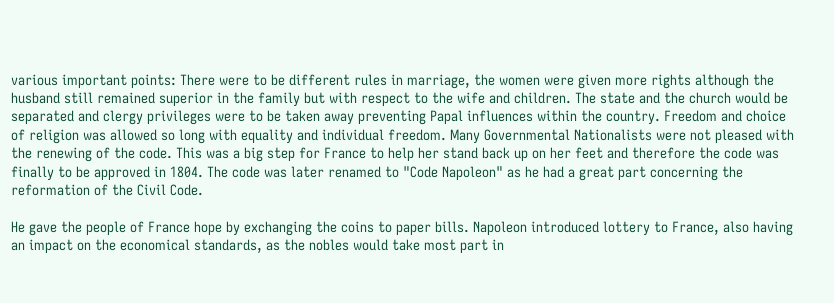various important points: There were to be different rules in marriage, the women were given more rights although the husband still remained superior in the family but with respect to the wife and children. The state and the church would be separated and clergy privileges were to be taken away preventing Papal influences within the country. Freedom and choice of religion was allowed so long with equality and individual freedom. Many Governmental Nationalists were not pleased with the renewing of the code. This was a big step for France to help her stand back up on her feet and therefore the code was finally to be approved in 1804. The code was later renamed to "Code Napoleon" as he had a great part concerning the reformation of the Civil Code.

He gave the people of France hope by exchanging the coins to paper bills. Napoleon introduced lottery to France, also having an impact on the economical standards, as the nobles would take most part in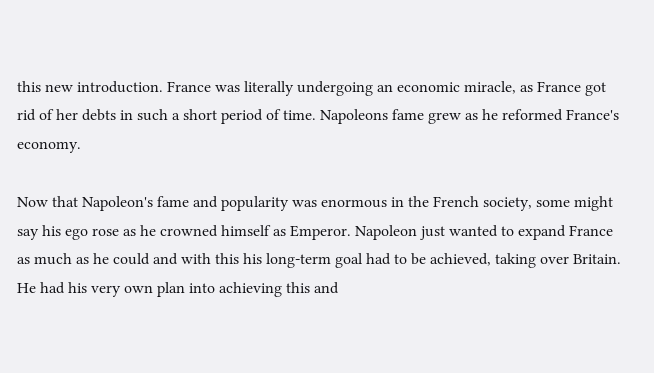this new introduction. France was literally undergoing an economic miracle, as France got rid of her debts in such a short period of time. Napoleons fame grew as he reformed France's economy.

Now that Napoleon's fame and popularity was enormous in the French society, some might say his ego rose as he crowned himself as Emperor. Napoleon just wanted to expand France as much as he could and with this his long-term goal had to be achieved, taking over Britain. He had his very own plan into achieving this and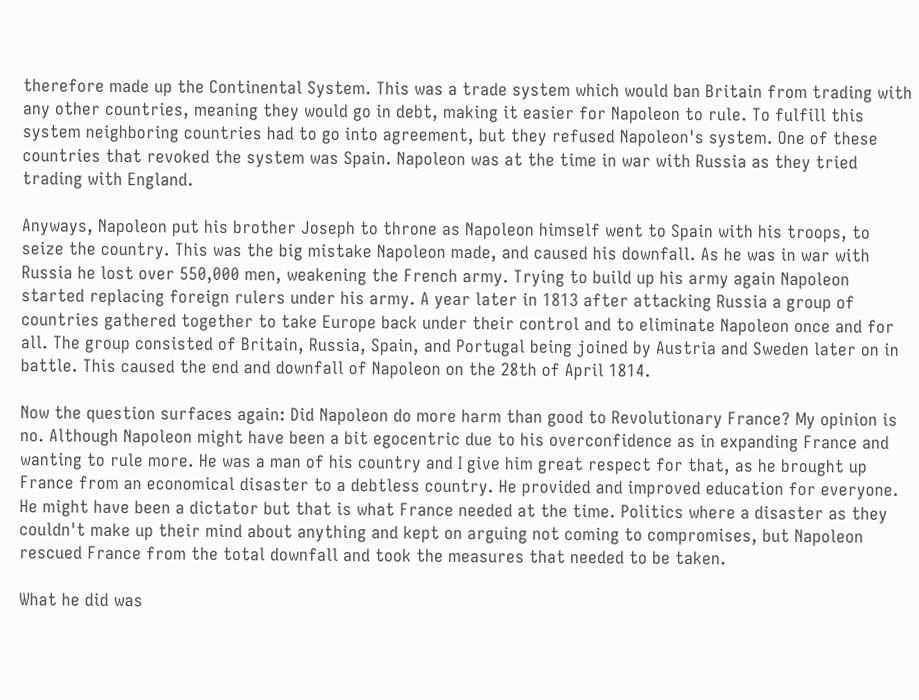therefore made up the Continental System. This was a trade system which would ban Britain from trading with any other countries, meaning they would go in debt, making it easier for Napoleon to rule. To fulfill this system neighboring countries had to go into agreement, but they refused Napoleon's system. One of these countries that revoked the system was Spain. Napoleon was at the time in war with Russia as they tried trading with England.

Anyways, Napoleon put his brother Joseph to throne as Napoleon himself went to Spain with his troops, to seize the country. This was the big mistake Napoleon made, and caused his downfall. As he was in war with Russia he lost over 550,000 men, weakening the French army. Trying to build up his army again Napoleon started replacing foreign rulers under his army. A year later in 1813 after attacking Russia a group of countries gathered together to take Europe back under their control and to eliminate Napoleon once and for all. The group consisted of Britain, Russia, Spain, and Portugal being joined by Austria and Sweden later on in battle. This caused the end and downfall of Napoleon on the 28th of April 1814.

Now the question surfaces again: Did Napoleon do more harm than good to Revolutionary France? My opinion is no. Although Napoleon might have been a bit egocentric due to his overconfidence as in expanding France and wanting to rule more. He was a man of his country and I give him great respect for that, as he brought up France from an economical disaster to a debtless country. He provided and improved education for everyone. He might have been a dictator but that is what France needed at the time. Politics where a disaster as they couldn't make up their mind about anything and kept on arguing not coming to compromises, but Napoleon rescued France from the total downfall and took the measures that needed to be taken.

What he did was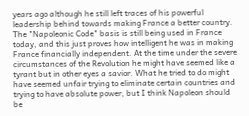years ago although he still left traces of his powerful leadership behind towards making France a better country. The "Napoleonic Code" basis is still being used in France today, and this just proves how intelligent he was in making France financially independent. At the time under the severe circumstances of the Revolution he might have seemed like a tyrant but in other eyes a savior. What he tried to do might have seemed unfair trying to eliminate certain countries and trying to have absolute power, but I think Napoleon should be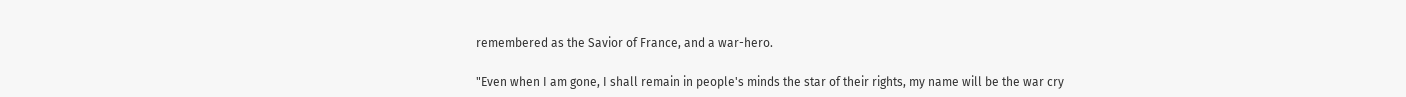remembered as the Savior of France, and a war-hero.

"Even when I am gone, I shall remain in people's minds the star of their rights, my name will be the war cry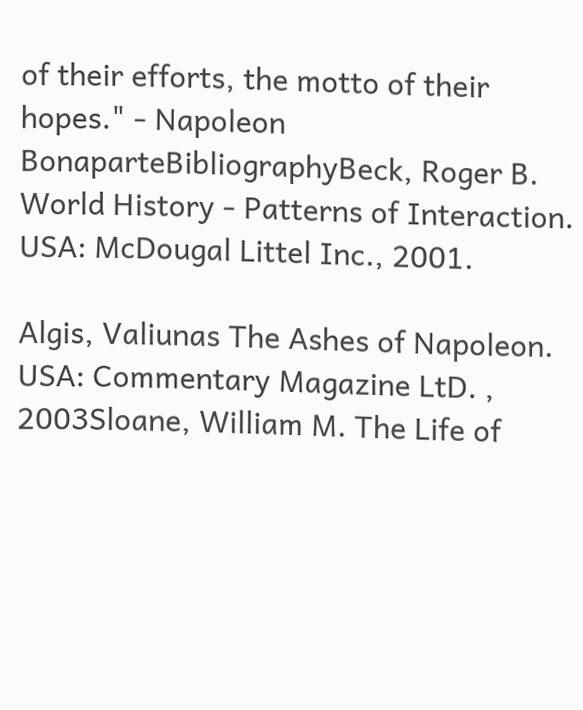of their efforts, the motto of their hopes." - Napoleon BonaparteBibliographyBeck, Roger B. World History - Patterns of Interaction. USA: McDougal Littel Inc., 2001.

Algis, Valiunas The Ashes of Napoleon. USA: Commentary Magazine LtD. , 2003Sloane, William M. The Life of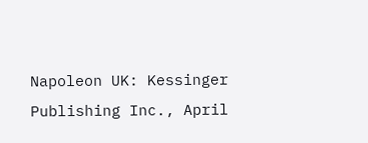Napoleon UK: Kessinger Publishing Inc., April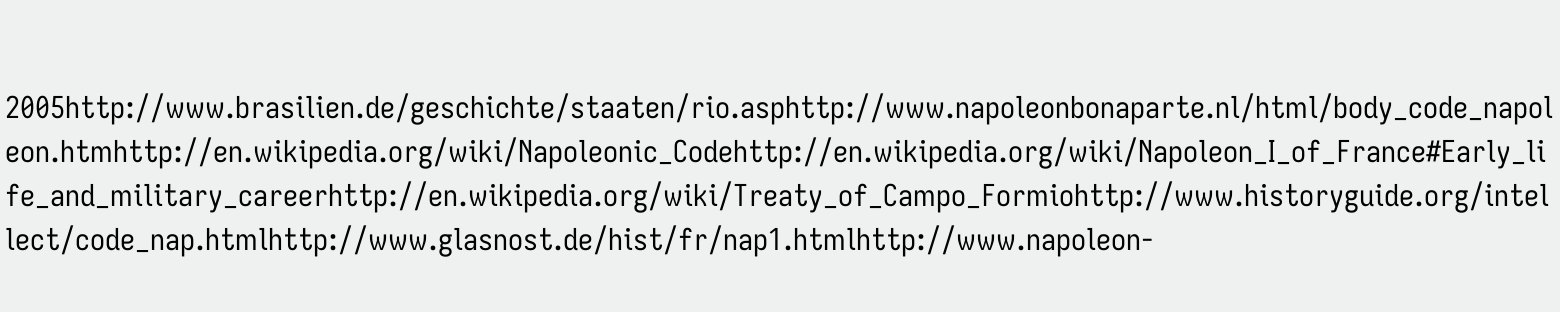2005http://www.brasilien.de/geschichte/staaten/rio.asphttp://www.napoleonbonaparte.nl/html/body_code_napoleon.htmhttp://en.wikipedia.org/wiki/Napoleonic_Codehttp://en.wikipedia.org/wiki/Napoleon_I_of_France#Early_life_and_military_careerhttp://en.wikipedia.org/wiki/Treaty_of_Campo_Formiohttp://www.historyguide.org/intellect/code_nap.htmlhttp://www.glasnost.de/hist/fr/nap1.htmlhttp://www.napoleon-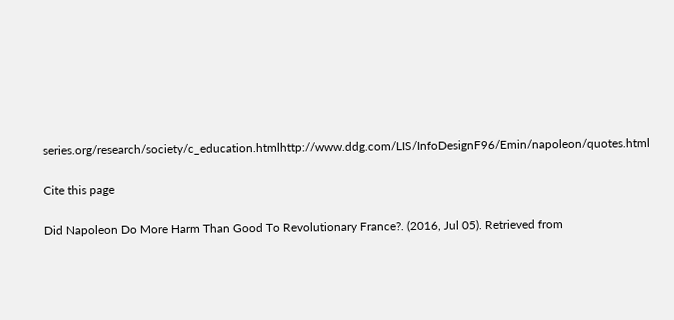series.org/research/society/c_education.htmlhttp://www.ddg.com/LIS/InfoDesignF96/Emin/napoleon/quotes.html

Cite this page

Did Napoleon Do More Harm Than Good To Revolutionary France?. (2016, Jul 05). Retrieved from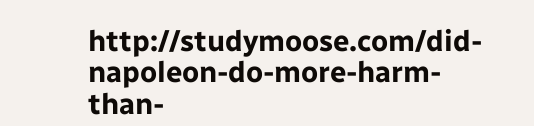http://studymoose.com/did-napoleon-do-more-harm-than-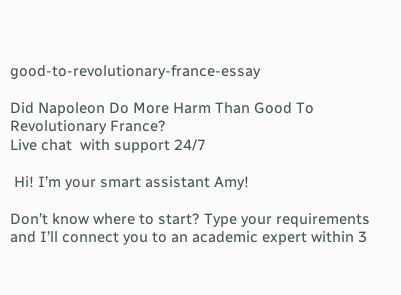good-to-revolutionary-france-essay

Did Napoleon Do More Harm Than Good To Revolutionary France?
Live chat  with support 24/7

 Hi! I’m your smart assistant Amy!

Don’t know where to start? Type your requirements and I’ll connect you to an academic expert within 3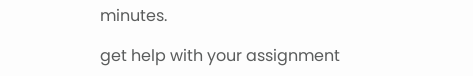minutes.

get help with your assignment